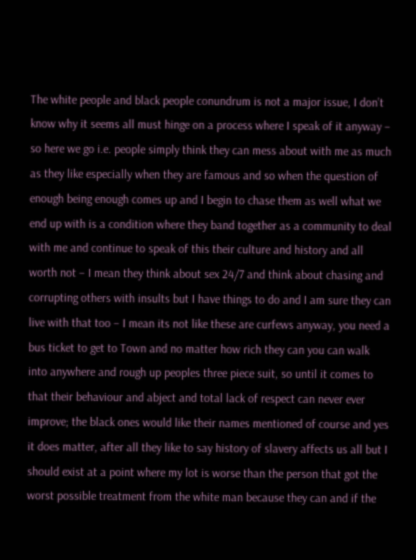The white people and black people conundrum is not a major issue, I don’t know why it seems all must hinge on a process where I speak of it anyway – so here we go i.e. people simply think they can mess about with me as much as they like especially when they are famous and so when the question of enough being enough comes up and I begin to chase them as well what we end up with is a condition where they band together as a community to deal with me and continue to speak of this their culture and history and all worth not – I mean they think about sex 24/7 and think about chasing and corrupting others with insults but I have things to do and I am sure they can live with that too – I mean its not like these are curfews anyway, you need a bus ticket to get to Town and no matter how rich they can you can walk into anywhere and rough up peoples three piece suit, so until it comes to that their behaviour and abject and total lack of respect can never ever improve; the black ones would like their names mentioned of course and yes it does matter, after all they like to say history of slavery affects us all but I should exist at a point where my lot is worse than the person that got the worst possible treatment from the white man because they can and if the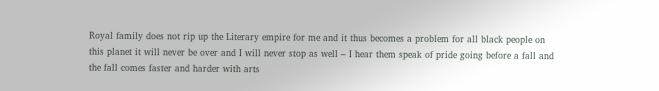Royal family does not rip up the Literary empire for me and it thus becomes a problem for all black people on this planet it will never be over and I will never stop as well – I hear them speak of pride going before a fall and the fall comes faster and harder with arts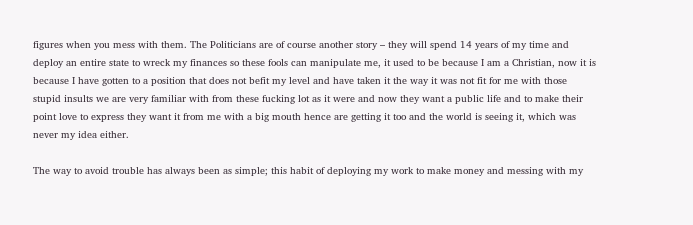figures when you mess with them. The Politicians are of course another story – they will spend 14 years of my time and deploy an entire state to wreck my finances so these fools can manipulate me, it used to be because I am a Christian, now it is because I have gotten to a position that does not befit my level and have taken it the way it was not fit for me with those stupid insults we are very familiar with from these fucking lot as it were and now they want a public life and to make their point love to express they want it from me with a big mouth hence are getting it too and the world is seeing it, which was never my idea either.

The way to avoid trouble has always been as simple; this habit of deploying my work to make money and messing with my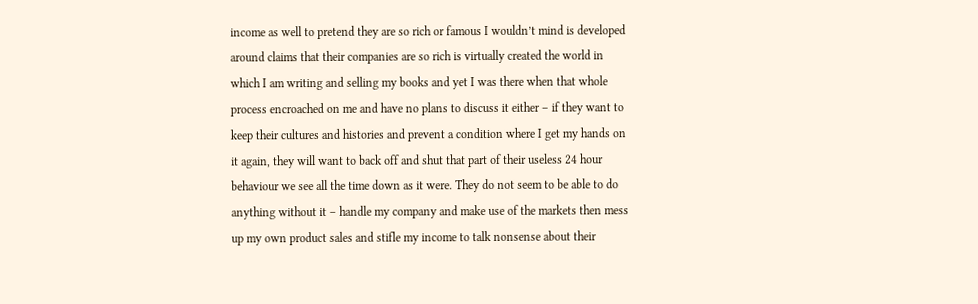income as well to pretend they are so rich or famous I wouldn’t mind is developed around claims that their companies are so rich is virtually created the world in which I am writing and selling my books and yet I was there when that whole process encroached on me and have no plans to discuss it either – if they want to keep their cultures and histories and prevent a condition where I get my hands on it again, they will want to back off and shut that part of their useless 24 hour behaviour we see all the time down as it were. They do not seem to be able to do anything without it – handle my company and make use of the markets then mess up my own product sales and stifle my income to talk nonsense about their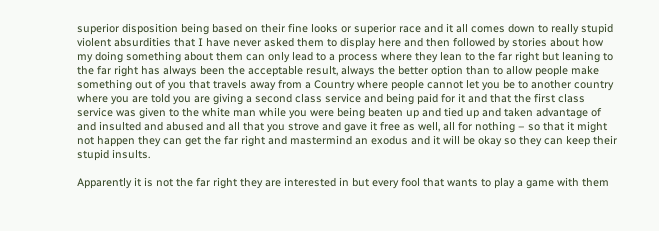superior disposition being based on their fine looks or superior race and it all comes down to really stupid violent absurdities that I have never asked them to display here and then followed by stories about how my doing something about them can only lead to a process where they lean to the far right but leaning to the far right has always been the acceptable result, always the better option than to allow people make something out of you that travels away from a Country where people cannot let you be to another country where you are told you are giving a second class service and being paid for it and that the first class service was given to the white man while you were being beaten up and tied up and taken advantage of and insulted and abused and all that you strove and gave it free as well, all for nothing – so that it might not happen they can get the far right and mastermind an exodus and it will be okay so they can keep their stupid insults.

Apparently it is not the far right they are interested in but every fool that wants to play a game with them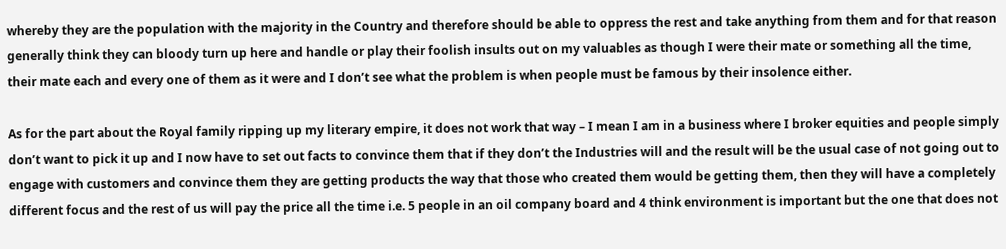whereby they are the population with the majority in the Country and therefore should be able to oppress the rest and take anything from them and for that reason generally think they can bloody turn up here and handle or play their foolish insults out on my valuables as though I were their mate or something all the time, their mate each and every one of them as it were and I don’t see what the problem is when people must be famous by their insolence either.

As for the part about the Royal family ripping up my literary empire, it does not work that way – I mean I am in a business where I broker equities and people simply don’t want to pick it up and I now have to set out facts to convince them that if they don’t the Industries will and the result will be the usual case of not going out to engage with customers and convince them they are getting products the way that those who created them would be getting them, then they will have a completely different focus and the rest of us will pay the price all the time i.e. 5 people in an oil company board and 4 think environment is important but the one that does not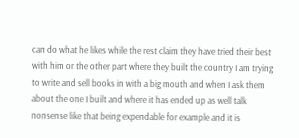can do what he likes while the rest claim they have tried their best with him or the other part where they built the country I am trying to write and sell books in with a big mouth and when I ask them about the one I built and where it has ended up as well talk nonsense like that being expendable for example and it is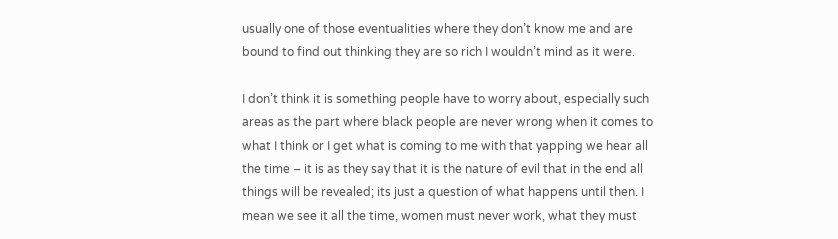usually one of those eventualities where they don’t know me and are bound to find out thinking they are so rich I wouldn’t mind as it were.

I don’t think it is something people have to worry about, especially such areas as the part where black people are never wrong when it comes to what I think or I get what is coming to me with that yapping we hear all the time – it is as they say that it is the nature of evil that in the end all things will be revealed; its just a question of what happens until then. I mean we see it all the time, women must never work, what they must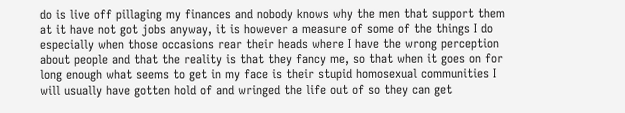do is live off pillaging my finances and nobody knows why the men that support them at it have not got jobs anyway, it is however a measure of some of the things I do especially when those occasions rear their heads where I have the wrong perception about people and that the reality is that they fancy me, so that when it goes on for long enough what seems to get in my face is their stupid homosexual communities I will usually have gotten hold of and wringed the life out of so they can get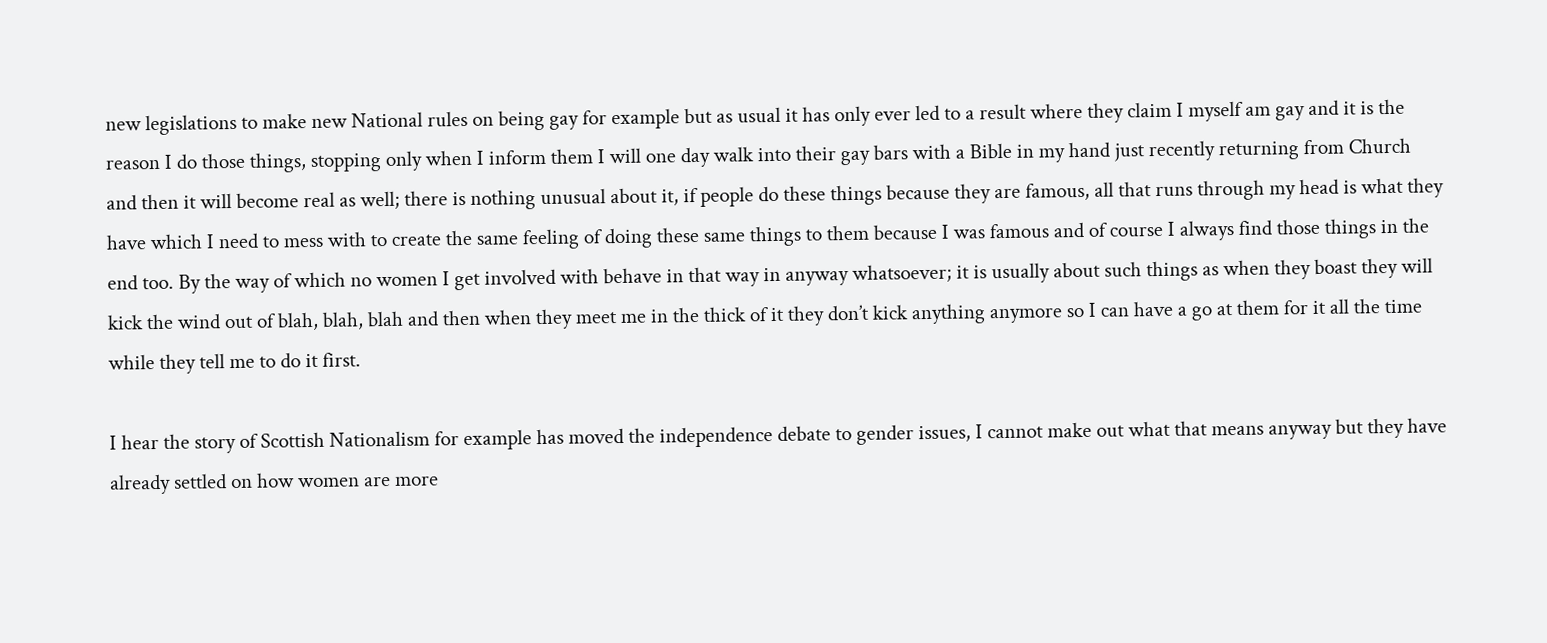new legislations to make new National rules on being gay for example but as usual it has only ever led to a result where they claim I myself am gay and it is the reason I do those things, stopping only when I inform them I will one day walk into their gay bars with a Bible in my hand just recently returning from Church and then it will become real as well; there is nothing unusual about it, if people do these things because they are famous, all that runs through my head is what they have which I need to mess with to create the same feeling of doing these same things to them because I was famous and of course I always find those things in the end too. By the way of which no women I get involved with behave in that way in anyway whatsoever; it is usually about such things as when they boast they will kick the wind out of blah, blah, blah and then when they meet me in the thick of it they don’t kick anything anymore so I can have a go at them for it all the time while they tell me to do it first.

I hear the story of Scottish Nationalism for example has moved the independence debate to gender issues, I cannot make out what that means anyway but they have already settled on how women are more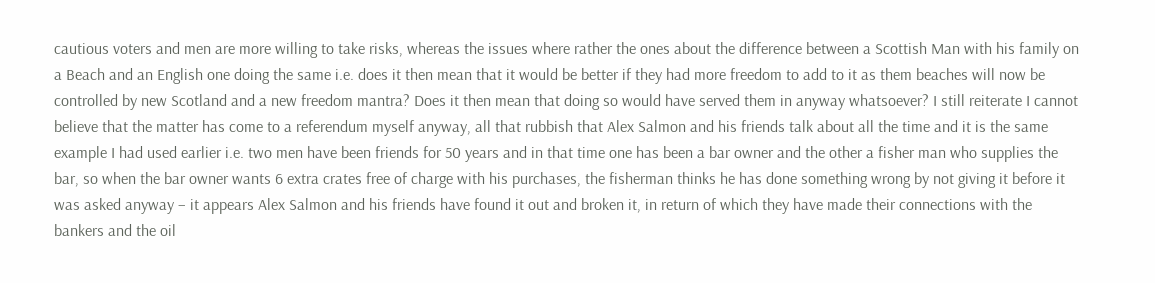cautious voters and men are more willing to take risks, whereas the issues where rather the ones about the difference between a Scottish Man with his family on a Beach and an English one doing the same i.e. does it then mean that it would be better if they had more freedom to add to it as them beaches will now be controlled by new Scotland and a new freedom mantra? Does it then mean that doing so would have served them in anyway whatsoever? I still reiterate I cannot believe that the matter has come to a referendum myself anyway, all that rubbish that Alex Salmon and his friends talk about all the time and it is the same example I had used earlier i.e. two men have been friends for 50 years and in that time one has been a bar owner and the other a fisher man who supplies the bar, so when the bar owner wants 6 extra crates free of charge with his purchases, the fisherman thinks he has done something wrong by not giving it before it was asked anyway – it appears Alex Salmon and his friends have found it out and broken it, in return of which they have made their connections with the bankers and the oil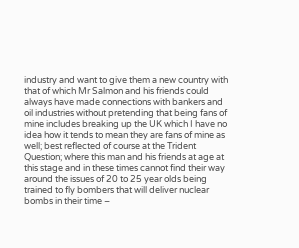industry and want to give them a new country with that of which Mr Salmon and his friends could always have made connections with bankers and oil industries without pretending that being fans of mine includes breaking up the UK which I have no idea how it tends to mean they are fans of mine as well; best reflected of course at the Trident Question; where this man and his friends at age at this stage and in these times cannot find their way around the issues of 20 to 25 year olds being trained to fly bombers that will deliver nuclear bombs in their time –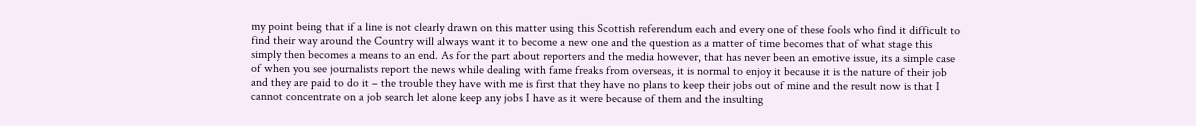my point being that if a line is not clearly drawn on this matter using this Scottish referendum each and every one of these fools who find it difficult to find their way around the Country will always want it to become a new one and the question as a matter of time becomes that of what stage this simply then becomes a means to an end. As for the part about reporters and the media however, that has never been an emotive issue, its a simple case of when you see journalists report the news while dealing with fame freaks from overseas, it is normal to enjoy it because it is the nature of their job and they are paid to do it – the trouble they have with me is first that they have no plans to keep their jobs out of mine and the result now is that I cannot concentrate on a job search let alone keep any jobs I have as it were because of them and the insulting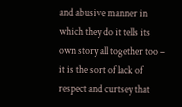and abusive manner in which they do it tells its own story all together too – it is the sort of lack of respect and curtsey that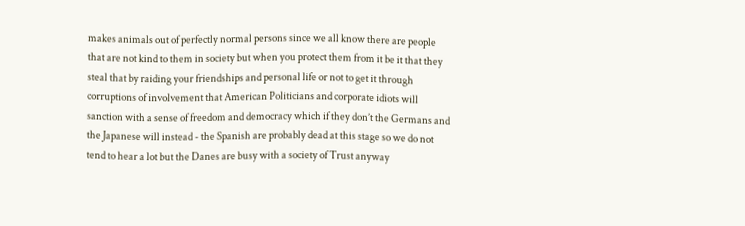makes animals out of perfectly normal persons since we all know there are people that are not kind to them in society but when you protect them from it be it that they steal that by raiding your friendships and personal life or not to get it through corruptions of involvement that American Politicians and corporate idiots will sanction with a sense of freedom and democracy which if they don’t the Germans and the Japanese will instead - the Spanish are probably dead at this stage so we do not tend to hear a lot but the Danes are busy with a society of Trust anyway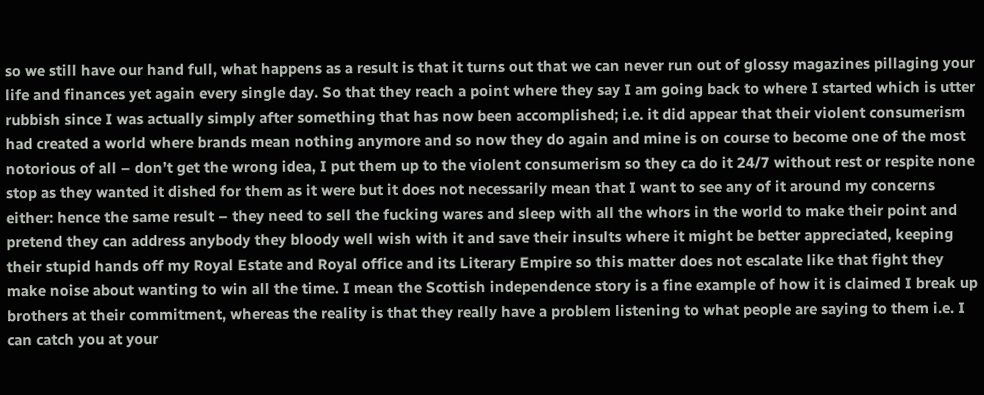so we still have our hand full, what happens as a result is that it turns out that we can never run out of glossy magazines pillaging your life and finances yet again every single day. So that they reach a point where they say I am going back to where I started which is utter rubbish since I was actually simply after something that has now been accomplished; i.e. it did appear that their violent consumerism had created a world where brands mean nothing anymore and so now they do again and mine is on course to become one of the most notorious of all – don’t get the wrong idea, I put them up to the violent consumerism so they ca do it 24/7 without rest or respite none stop as they wanted it dished for them as it were but it does not necessarily mean that I want to see any of it around my concerns either: hence the same result – they need to sell the fucking wares and sleep with all the whors in the world to make their point and pretend they can address anybody they bloody well wish with it and save their insults where it might be better appreciated, keeping their stupid hands off my Royal Estate and Royal office and its Literary Empire so this matter does not escalate like that fight they make noise about wanting to win all the time. I mean the Scottish independence story is a fine example of how it is claimed I break up brothers at their commitment, whereas the reality is that they really have a problem listening to what people are saying to them i.e. I can catch you at your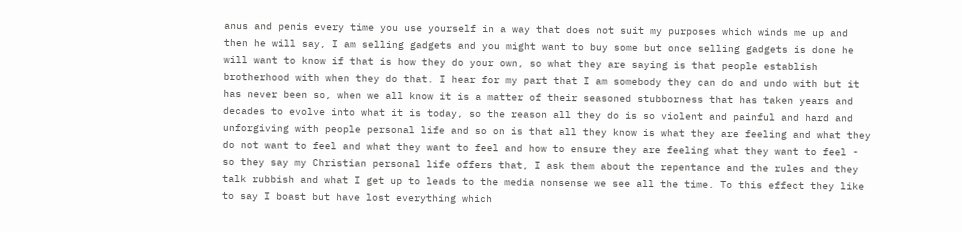anus and penis every time you use yourself in a way that does not suit my purposes which winds me up and then he will say, I am selling gadgets and you might want to buy some but once selling gadgets is done he will want to know if that is how they do your own, so what they are saying is that people establish brotherhood with when they do that. I hear for my part that I am somebody they can do and undo with but it has never been so, when we all know it is a matter of their seasoned stubborness that has taken years and decades to evolve into what it is today, so the reason all they do is so violent and painful and hard and unforgiving with people personal life and so on is that all they know is what they are feeling and what they do not want to feel and what they want to feel and how to ensure they are feeling what they want to feel - so they say my Christian personal life offers that, I ask them about the repentance and the rules and they talk rubbish and what I get up to leads to the media nonsense we see all the time. To this effect they like to say I boast but have lost everything which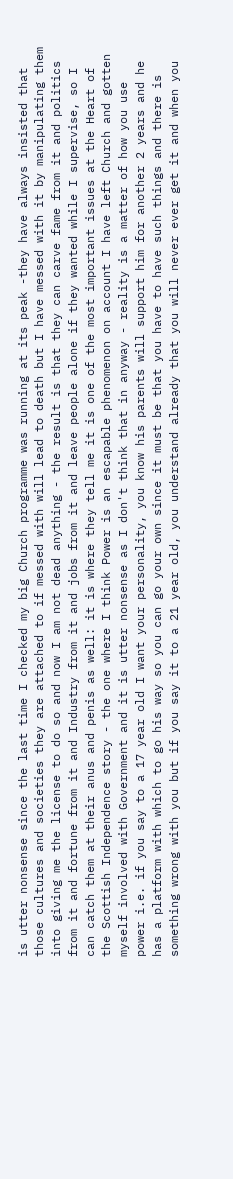is utter nonsense since the last time I checked my big Church programme was running at its peak -they have always insisted that those cultures and societies they are attached to if messed with will lead to death but I have messed with it by manipulating them into giving me the license to do so and now I am not dead anything - the result is that they can carve fame from it and politics from it and fortune from it and Industry from it and jobs from it and leave people alone if they wanted while I supervise, so I can catch them at their anus and penis as well: it is where they tell me it is one of the most important issues at the Heart of the Scottish Independence story - the one where I think Power is an escapable phenomenon on account I have left Church and gotten myself involved with Government and it is utter nonsense as I don't think that in anyway - reality is a matter of how you use power i.e. if you say to a 17 year old I want your personality, you know his parents will support him for another 2 years and he has a platform with which to go his way so you can go your own since it must be that you have to have such things and there is something wrong with you but if you say it to a 21 year old, you understand already that you will never ever get it and when you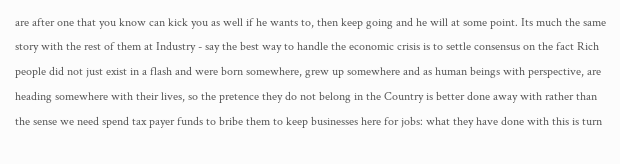are after one that you know can kick you as well if he wants to, then keep going and he will at some point. Its much the same story with the rest of them at Industry - say the best way to handle the economic crisis is to settle consensus on the fact Rich people did not just exist in a flash and were born somewhere, grew up somewhere and as human beings with perspective, are heading somewhere with their lives, so the pretence they do not belong in the Country is better done away with rather than the sense we need spend tax payer funds to bribe them to keep businesses here for jobs: what they have done with this is turn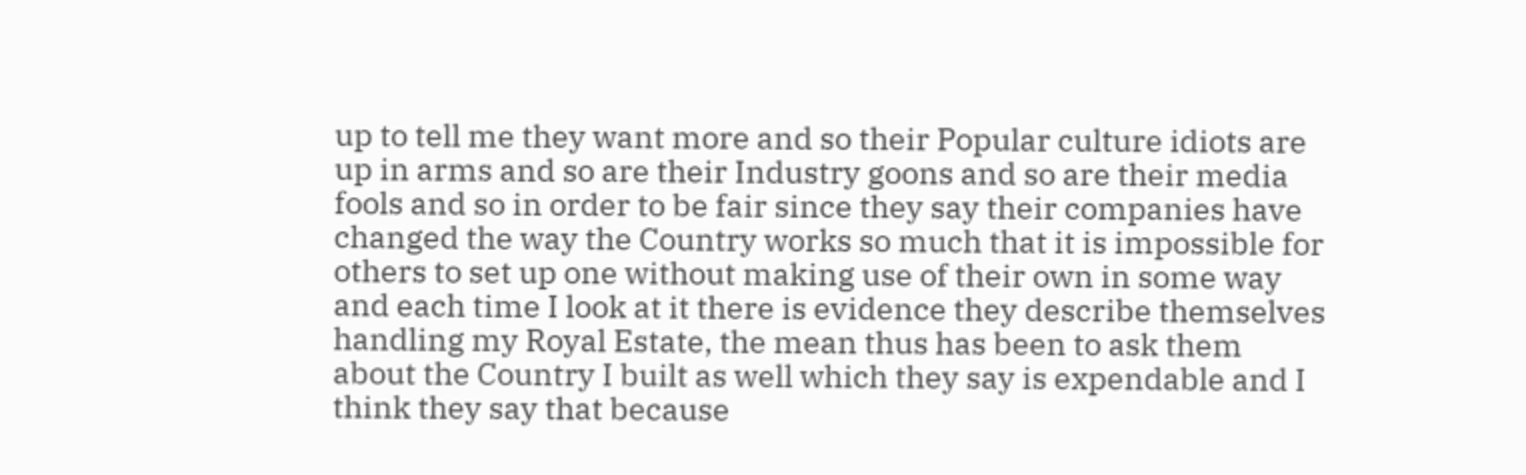up to tell me they want more and so their Popular culture idiots are up in arms and so are their Industry goons and so are their media fools and so in order to be fair since they say their companies have changed the way the Country works so much that it is impossible for others to set up one without making use of their own in some way and each time I look at it there is evidence they describe themselves handling my Royal Estate, the mean thus has been to ask them about the Country I built as well which they say is expendable and I think they say that because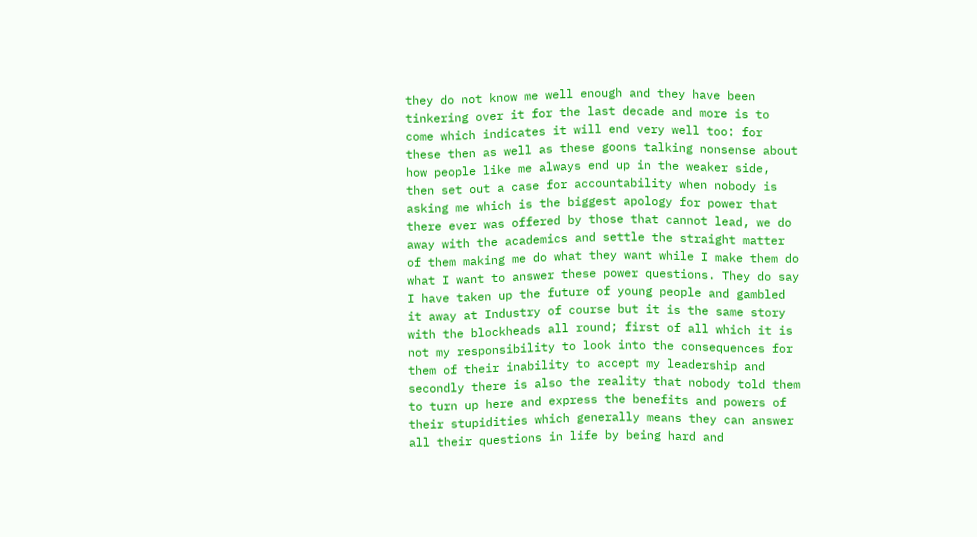they do not know me well enough and they have been tinkering over it for the last decade and more is to come which indicates it will end very well too: for these then as well as these goons talking nonsense about how people like me always end up in the weaker side, then set out a case for accountability when nobody is asking me which is the biggest apology for power that there ever was offered by those that cannot lead, we do away with the academics and settle the straight matter of them making me do what they want while I make them do what I want to answer these power questions. They do say I have taken up the future of young people and gambled it away at Industry of course but it is the same story with the blockheads all round; first of all which it is not my responsibility to look into the consequences for them of their inability to accept my leadership and secondly there is also the reality that nobody told them to turn up here and express the benefits and powers of their stupidities which generally means they can answer all their questions in life by being hard and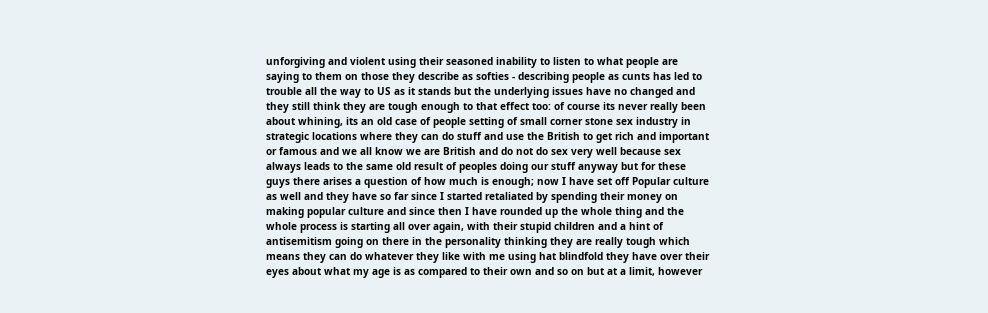unforgiving and violent using their seasoned inability to listen to what people are saying to them on those they describe as softies - describing people as cunts has led to trouble all the way to US as it stands but the underlying issues have no changed and they still think they are tough enough to that effect too: of course its never really been about whining, its an old case of people setting of small corner stone sex industry in strategic locations where they can do stuff and use the British to get rich and important or famous and we all know we are British and do not do sex very well because sex always leads to the same old result of peoples doing our stuff anyway but for these guys there arises a question of how much is enough; now I have set off Popular culture as well and they have so far since I started retaliated by spending their money on making popular culture and since then I have rounded up the whole thing and the whole process is starting all over again, with their stupid children and a hint of antisemitism going on there in the personality thinking they are really tough which means they can do whatever they like with me using hat blindfold they have over their eyes about what my age is as compared to their own and so on but at a limit, however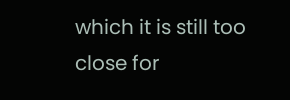which it is still too close for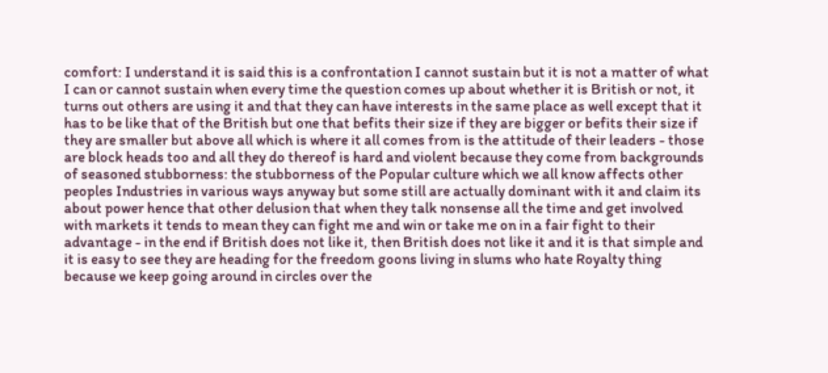comfort: I understand it is said this is a confrontation I cannot sustain but it is not a matter of what I can or cannot sustain when every time the question comes up about whether it is British or not, it turns out others are using it and that they can have interests in the same place as well except that it has to be like that of the British but one that befits their size if they are bigger or befits their size if they are smaller but above all which is where it all comes from is the attitude of their leaders - those are block heads too and all they do thereof is hard and violent because they come from backgrounds of seasoned stubborness: the stubborness of the Popular culture which we all know affects other peoples Industries in various ways anyway but some still are actually dominant with it and claim its about power hence that other delusion that when they talk nonsense all the time and get involved with markets it tends to mean they can fight me and win or take me on in a fair fight to their advantage - in the end if British does not like it, then British does not like it and it is that simple and it is easy to see they are heading for the freedom goons living in slums who hate Royalty thing because we keep going around in circles over the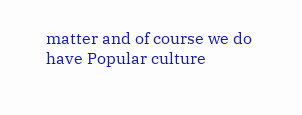matter and of course we do have Popular culture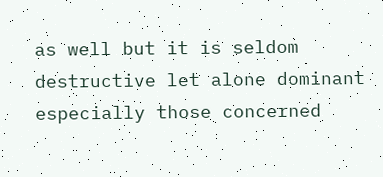as well but it is seldom destructive let alone dominant especially those concerned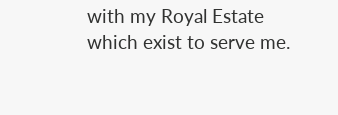with my Royal Estate which exist to serve me.